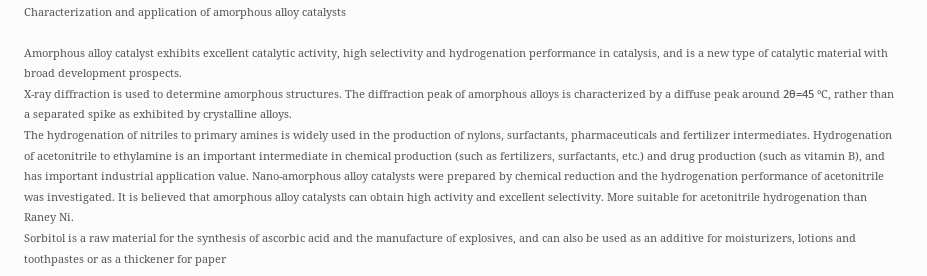Characterization and application of amorphous alloy catalysts

Amorphous alloy catalyst exhibits excellent catalytic activity, high selectivity and hydrogenation performance in catalysis, and is a new type of catalytic material with broad development prospects.
X-ray diffraction is used to determine amorphous structures. The diffraction peak of amorphous alloys is characterized by a diffuse peak around 2θ=45 °C, rather than a separated spike as exhibited by crystalline alloys.
The hydrogenation of nitriles to primary amines is widely used in the production of nylons, surfactants, pharmaceuticals and fertilizer intermediates. Hydrogenation of acetonitrile to ethylamine is an important intermediate in chemical production (such as fertilizers, surfactants, etc.) and drug production (such as vitamin B), and has important industrial application value. Nano-amorphous alloy catalysts were prepared by chemical reduction and the hydrogenation performance of acetonitrile was investigated. It is believed that amorphous alloy catalysts can obtain high activity and excellent selectivity. More suitable for acetonitrile hydrogenation than Raney Ni.
Sorbitol is a raw material for the synthesis of ascorbic acid and the manufacture of explosives, and can also be used as an additive for moisturizers, lotions and toothpastes or as a thickener for paper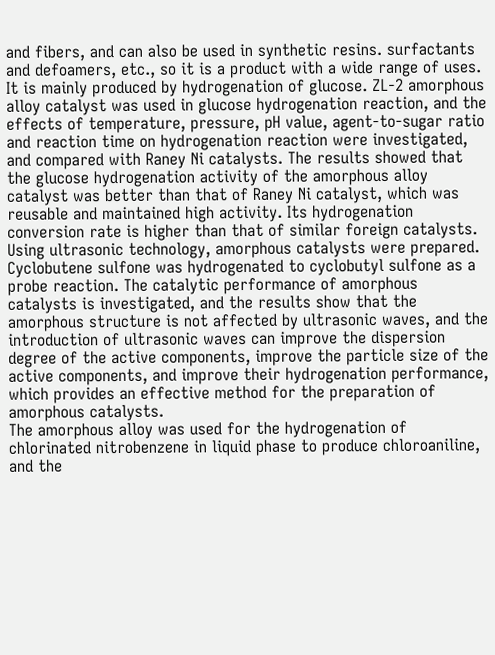and fibers, and can also be used in synthetic resins. surfactants and defoamers, etc., so it is a product with a wide range of uses. It is mainly produced by hydrogenation of glucose. ZL-2 amorphous alloy catalyst was used in glucose hydrogenation reaction, and the effects of temperature, pressure, pH value, agent-to-sugar ratio and reaction time on hydrogenation reaction were investigated, and compared with Raney Ni catalysts. The results showed that the glucose hydrogenation activity of the amorphous alloy catalyst was better than that of Raney Ni catalyst, which was reusable and maintained high activity. Its hydrogenation conversion rate is higher than that of similar foreign catalysts.
Using ultrasonic technology, amorphous catalysts were prepared. Cyclobutene sulfone was hydrogenated to cyclobutyl sulfone as a probe reaction. The catalytic performance of amorphous catalysts is investigated, and the results show that the amorphous structure is not affected by ultrasonic waves, and the introduction of ultrasonic waves can improve the dispersion degree of the active components, improve the particle size of the active components, and improve their hydrogenation performance, which provides an effective method for the preparation of amorphous catalysts.
The amorphous alloy was used for the hydrogenation of chlorinated nitrobenzene in liquid phase to produce chloroaniline, and the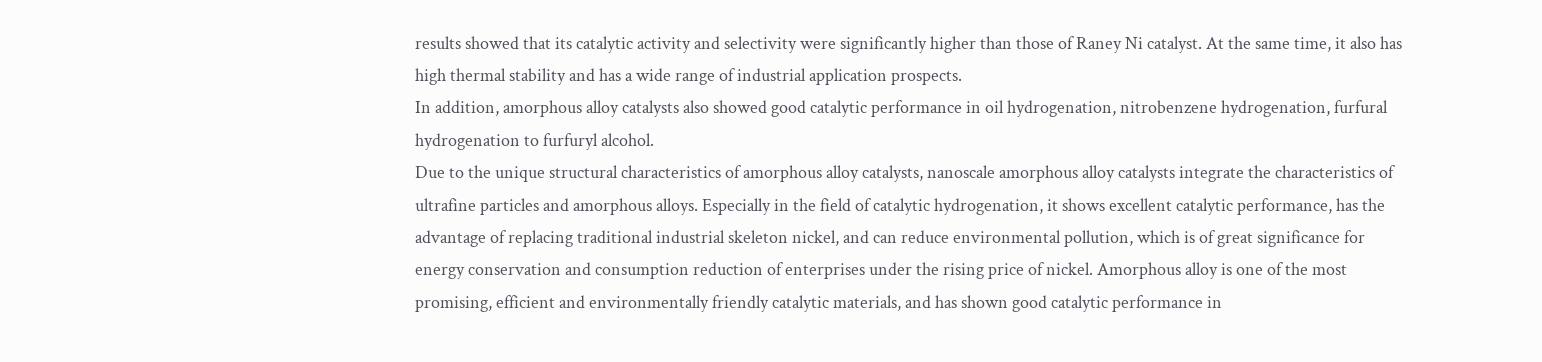results showed that its catalytic activity and selectivity were significantly higher than those of Raney Ni catalyst. At the same time, it also has high thermal stability and has a wide range of industrial application prospects.
In addition, amorphous alloy catalysts also showed good catalytic performance in oil hydrogenation, nitrobenzene hydrogenation, furfural hydrogenation to furfuryl alcohol.
Due to the unique structural characteristics of amorphous alloy catalysts, nanoscale amorphous alloy catalysts integrate the characteristics of ultrafine particles and amorphous alloys. Especially in the field of catalytic hydrogenation, it shows excellent catalytic performance, has the advantage of replacing traditional industrial skeleton nickel, and can reduce environmental pollution, which is of great significance for energy conservation and consumption reduction of enterprises under the rising price of nickel. Amorphous alloy is one of the most promising, efficient and environmentally friendly catalytic materials, and has shown good catalytic performance in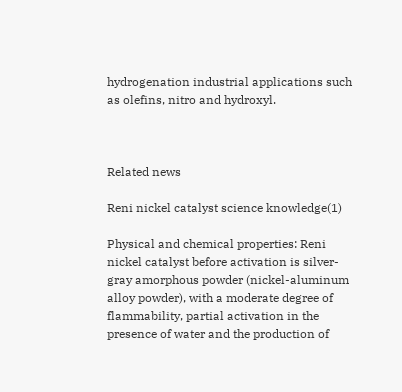hydrogenation industrial applications such as olefins, nitro and hydroxyl.



Related news

Reni nickel catalyst science knowledge(1)

Physical and chemical properties: Reni nickel catalyst before activation is silver-gray amorphous powder (nickel-aluminum alloy powder), with a moderate degree of flammability, partial activation in the presence of water and the production of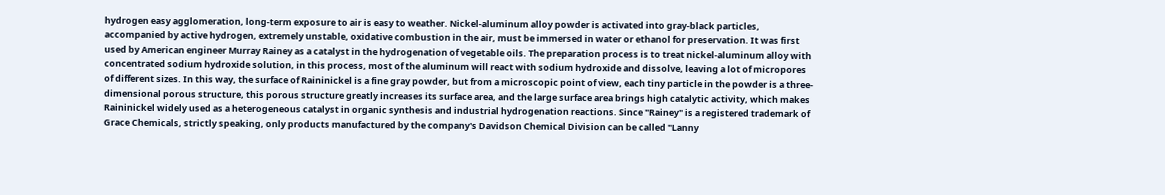hydrogen easy agglomeration, long-term exposure to air is easy to weather. Nickel-aluminum alloy powder is activated into gray-black particles, accompanied by active hydrogen, extremely unstable, oxidative combustion in the air, must be immersed in water or ethanol for preservation. It was first used by American engineer Murray Rainey as a catalyst in the hydrogenation of vegetable oils. The preparation process is to treat nickel-aluminum alloy with concentrated sodium hydroxide solution, in this process, most of the aluminum will react with sodium hydroxide and dissolve, leaving a lot of micropores of different sizes. In this way, the surface of Raininickel is a fine gray powder, but from a microscopic point of view, each tiny particle in the powder is a three-dimensional porous structure, this porous structure greatly increases its surface area, and the large surface area brings high catalytic activity, which makes Raininickel widely used as a heterogeneous catalyst in organic synthesis and industrial hydrogenation reactions. Since "Rainey" is a registered trademark of Grace Chemicals, strictly speaking, only products manufactured by the company's Davidson Chemical Division can be called "Lanny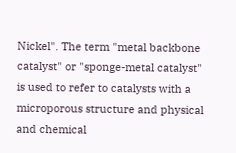Nickel". The term "metal backbone catalyst" or "sponge-metal catalyst" is used to refer to catalysts with a microporous structure and physical and chemical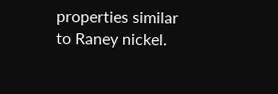properties similar to Raney nickel.